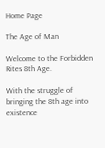Home Page

The Age of Man

Welcome to the Forbidden Rites 8th Age.

With the struggle of bringing the 8th age into existence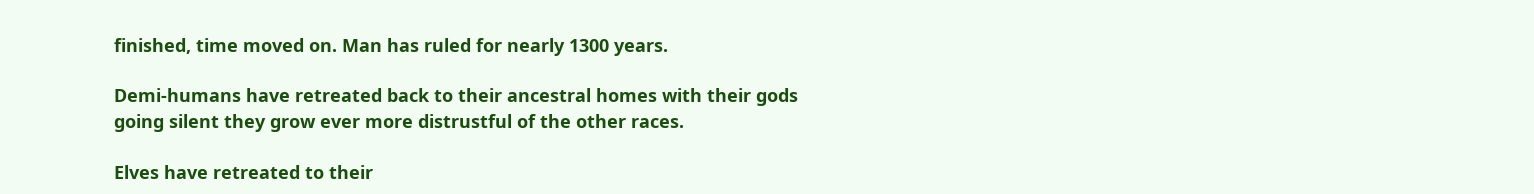finished, time moved on. Man has ruled for nearly 1300 years.

Demi-humans have retreated back to their ancestral homes with their gods going silent they grow ever more distrustful of the other races.

Elves have retreated to their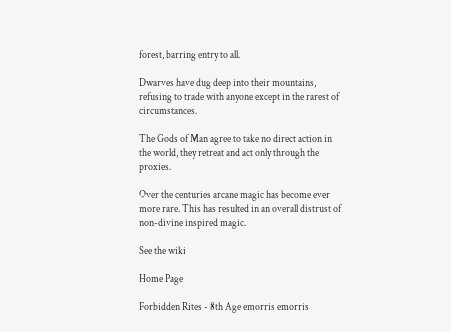forest, barring entry to all.

Dwarves have dug deep into their mountains, refusing to trade with anyone except in the rarest of circumstances.

The Gods of Man agree to take no direct action in the world, they retreat and act only through the proxies.

Over the centuries arcane magic has become ever more rare. This has resulted in an overall distrust of non-divine inspired magic.

See the wiki

Home Page

Forbidden Rites - 8th Age emorris emorris